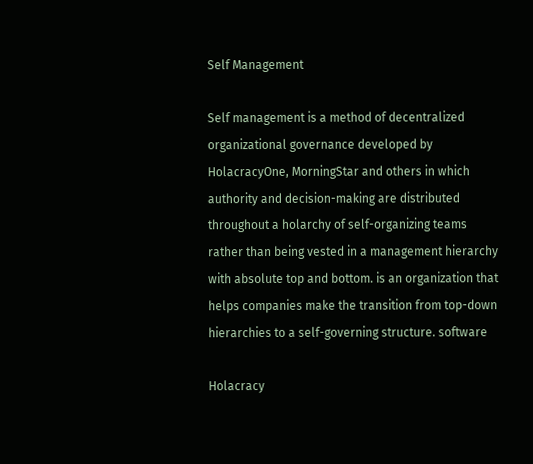Self Management

Self management is a method of decentralized organizational governance developed by HolacracyOne, MorningStar and others in which authority and decision-making are distributed throughout a holarchy of self-organizing teams rather than being vested in a management hierarchy with absolute top and bottom. is an organization that helps companies make the transition from top-down hierarchies to a self-governing structure. software

Holacracy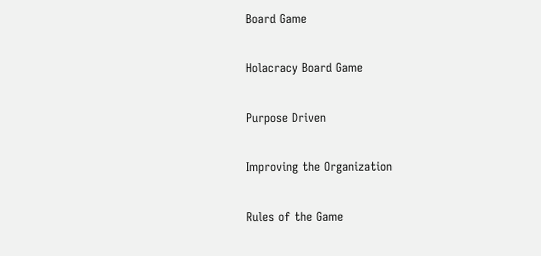Board Game

Holacracy Board Game

Purpose Driven

Improving the Organization

Rules of the Game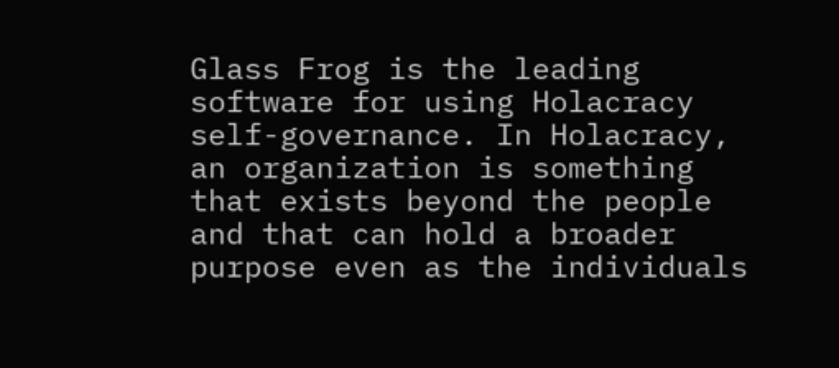Glass Frog is the leading software for using Holacracy self-governance. In Holacracy, an organization is something that exists beyond the people and that can hold a broader purpose even as the individuals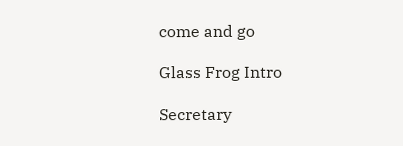come and go

Glass Frog Intro

Secretary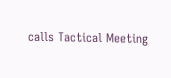calls Tactical Meeting